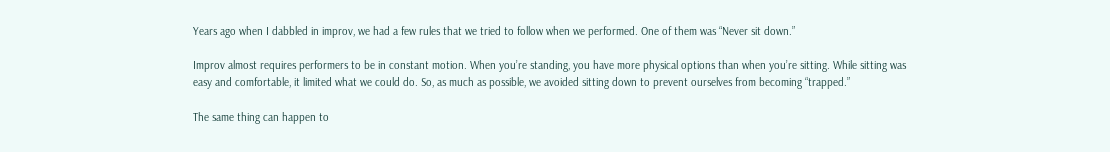Years ago when I dabbled in improv, we had a few rules that we tried to follow when we performed. One of them was “Never sit down.”

Improv almost requires performers to be in constant motion. When you’re standing, you have more physical options than when you’re sitting. While sitting was easy and comfortable, it limited what we could do. So, as much as possible, we avoided sitting down to prevent ourselves from becoming “trapped.”

The same thing can happen to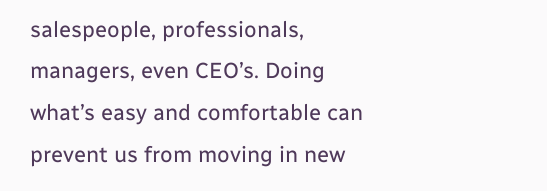salespeople, professionals, managers, even CEO’s. Doing what’s easy and comfortable can prevent us from moving in new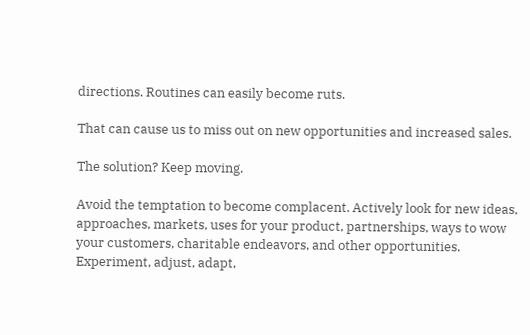directions. Routines can easily become ruts.

That can cause us to miss out on new opportunities and increased sales.

The solution? Keep moving.

Avoid the temptation to become complacent. Actively look for new ideas, approaches, markets, uses for your product, partnerships, ways to wow your customers, charitable endeavors, and other opportunities. Experiment, adjust, adapt,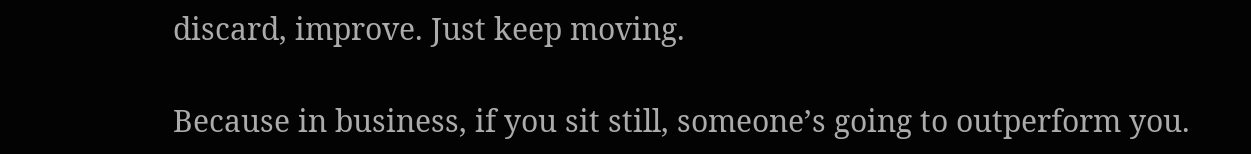discard, improve. Just keep moving.

Because in business, if you sit still, someone’s going to outperform you.